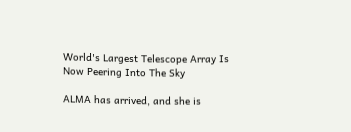World's Largest Telescope Array Is Now Peering Into The Sky

ALMA has arrived, and she is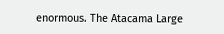enormous. The Atacama Large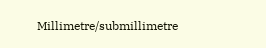Millimetre/submillimetre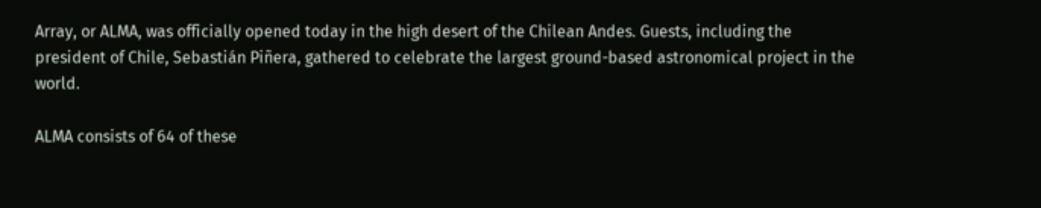Array, or ALMA, was officially opened today in the high desert of the Chilean Andes. Guests, including the president of Chile, Sebastián Piñera, gathered to celebrate the largest ground-based astronomical project in the world.

ALMA consists of 64 of these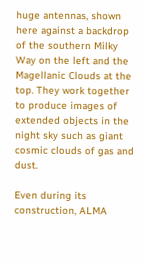huge antennas, shown here against a backdrop of the southern Milky Way on the left and the Magellanic Clouds at the top. They work together to produce images of extended objects in the night sky such as giant cosmic clouds of gas and dust.

Even during its construction, ALMA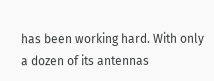has been working hard. With only a dozen of its antennas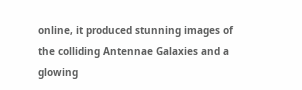online, it produced stunning images of the colliding Antennae Galaxies and a glowing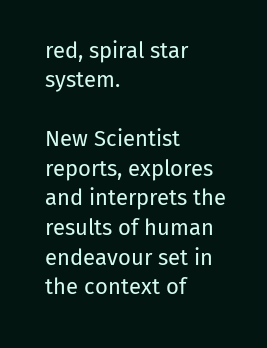red, spiral star system.

New Scientist reports, explores and interprets the results of human endeavour set in the context of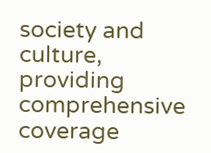society and culture, providing comprehensive coverage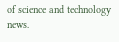of science and technology news.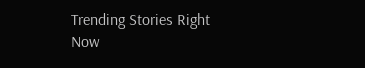Trending Stories Right Now